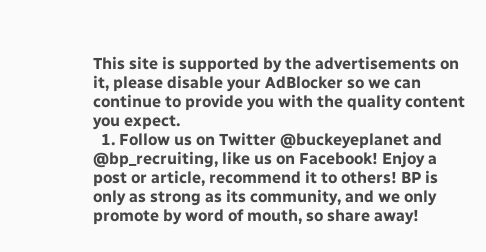This site is supported by the advertisements on it, please disable your AdBlocker so we can continue to provide you with the quality content you expect.
  1. Follow us on Twitter @buckeyeplanet and @bp_recruiting, like us on Facebook! Enjoy a post or article, recommend it to others! BP is only as strong as its community, and we only promote by word of mouth, so share away!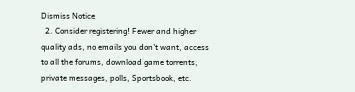Dismiss Notice
  2. Consider registering! Fewer and higher quality ads, no emails you don't want, access to all the forums, download game torrents, private messages, polls, Sportsbook, etc.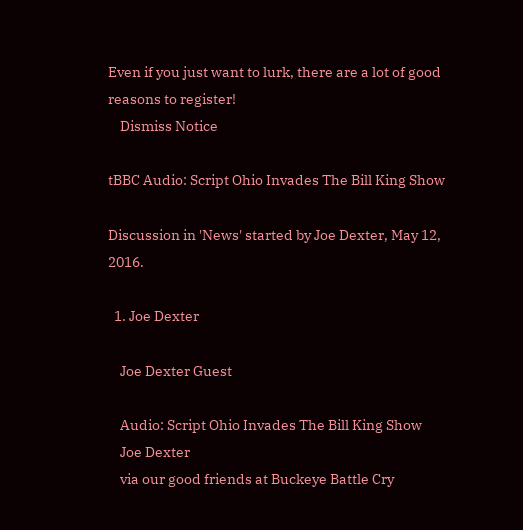Even if you just want to lurk, there are a lot of good reasons to register!
    Dismiss Notice

tBBC Audio: Script Ohio Invades The Bill King Show

Discussion in 'News' started by Joe Dexter, May 12, 2016.

  1. Joe Dexter

    Joe Dexter Guest

    Audio: Script Ohio Invades The Bill King Show
    Joe Dexter
    via our good friends at Buckeye Battle Cry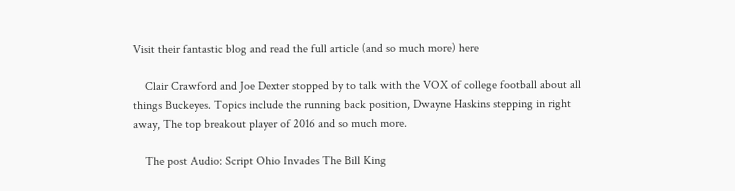Visit their fantastic blog and read the full article (and so much more) here

    Clair Crawford and Joe Dexter stopped by to talk with the VOX of college football about all things Buckeyes. Topics include the running back position, Dwayne Haskins stepping in right away, The top breakout player of 2016 and so much more.

    The post Audio: Script Ohio Invades The Bill King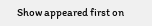Show appeared first on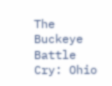The Buckeye Battle Cry: Ohio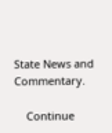State News and Commentary.

    Continue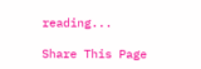reading...

Share This Page